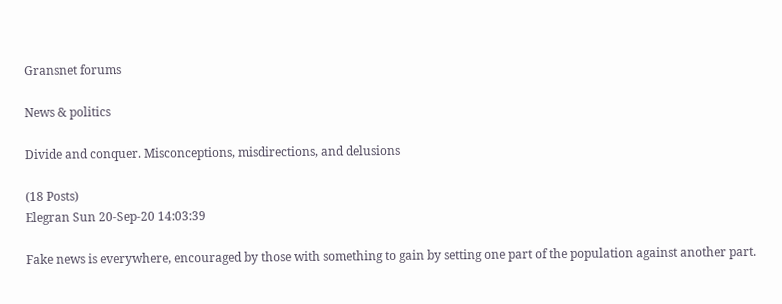Gransnet forums

News & politics

Divide and conquer. Misconceptions, misdirections, and delusions

(18 Posts)
Elegran Sun 20-Sep-20 14:03:39

Fake news is everywhere, encouraged by those with something to gain by setting one part of the population against another part.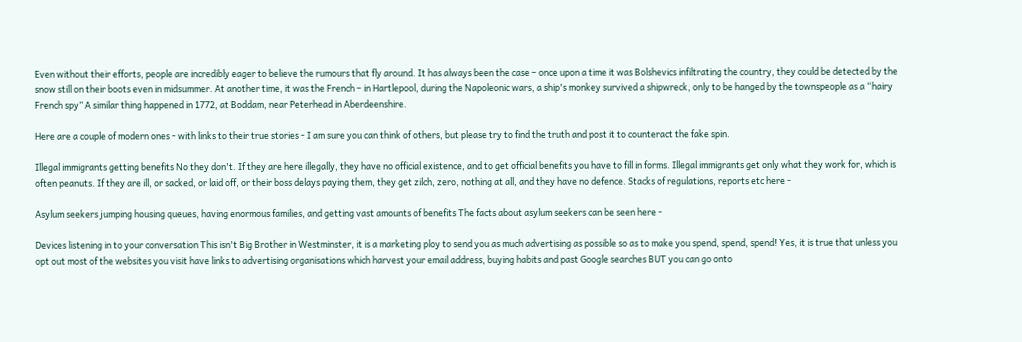Even without their efforts, people are incredibly eager to believe the rumours that fly around. It has always been the case – once upon a time it was Bolshevics infiltrating the country, they could be detected by the snow still on their boots even in midsummer. At another time, it was the French – in Hartlepool, during the Napoleonic wars, a ship's monkey survived a shipwreck, only to be hanged by the townspeople as a “hairy French spy” A similar thing happened in 1772, at Boddam, near Peterhead in Aberdeenshire.

Here are a couple of modern ones - with links to their true stories - I am sure you can think of others, but please try to find the truth and post it to counteract the fake spin.

Illegal immigrants getting benefits No they don't. If they are here illegally, they have no official existence, and to get official benefits you have to fill in forms. Illegal immigrants get only what they work for, which is often peanuts. If they are ill, or sacked, or laid off, or their boss delays paying them, they get zilch, zero, nothing at all, and they have no defence. Stacks of regulations, reports etc here -

Asylum seekers jumping housing queues, having enormous families, and getting vast amounts of benefits The facts about asylum seekers can be seen here -

Devices listening in to your conversation This isn't Big Brother in Westminster, it is a marketing ploy to send you as much advertising as possible so as to make you spend, spend, spend! Yes, it is true that unless you opt out most of the websites you visit have links to advertising organisations which harvest your email address, buying habits and past Google searches BUT you can go onto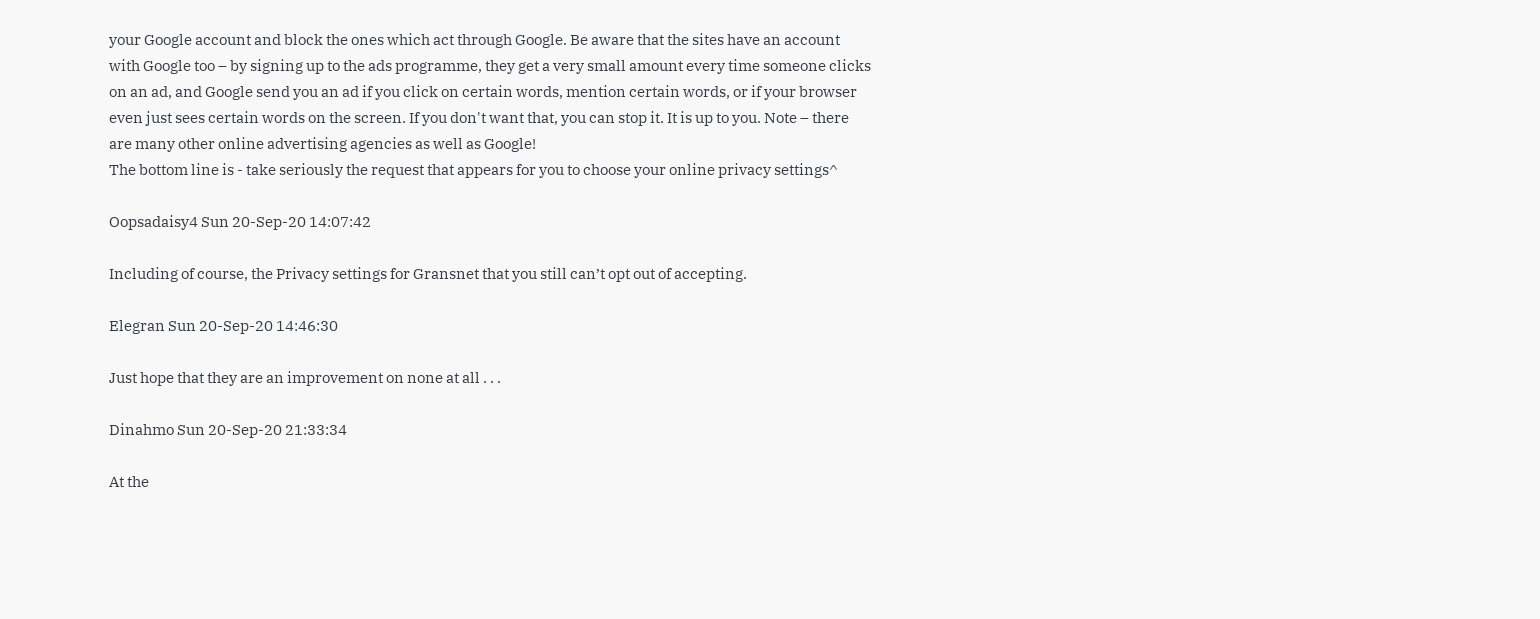your Google account and block the ones which act through Google. Be aware that the sites have an account with Google too – by signing up to the ads programme, they get a very small amount every time someone clicks on an ad, and Google send you an ad if you click on certain words, mention certain words, or if your browser even just sees certain words on the screen. If you don't want that, you can stop it. It is up to you. Note – there are many other online advertising agencies as well as Google!
The bottom line is - take seriously the request that appears for you to choose your online privacy settings^

Oopsadaisy4 Sun 20-Sep-20 14:07:42

Including of course, the Privacy settings for Gransnet that you still can’t opt out of accepting.

Elegran Sun 20-Sep-20 14:46:30

Just hope that they are an improvement on none at all . . .

Dinahmo Sun 20-Sep-20 21:33:34

At the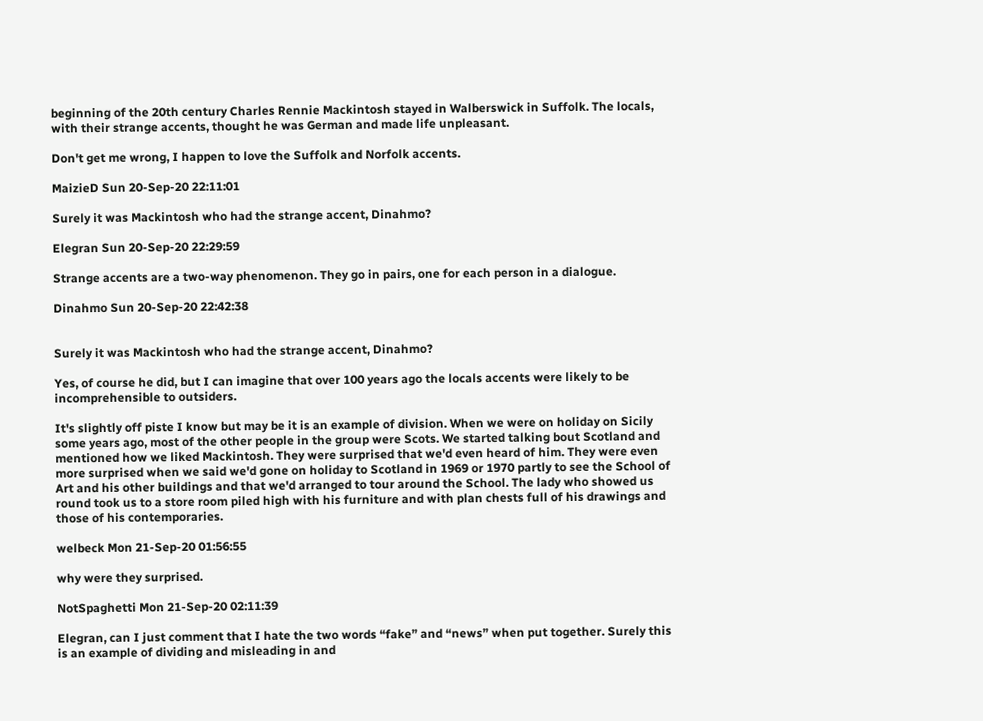beginning of the 20th century Charles Rennie Mackintosh stayed in Walberswick in Suffolk. The locals, with their strange accents, thought he was German and made life unpleasant.

Don't get me wrong, I happen to love the Suffolk and Norfolk accents.

MaizieD Sun 20-Sep-20 22:11:01

Surely it was Mackintosh who had the strange accent, Dinahmo?

Elegran Sun 20-Sep-20 22:29:59

Strange accents are a two-way phenomenon. They go in pairs, one for each person in a dialogue.

Dinahmo Sun 20-Sep-20 22:42:38


Surely it was Mackintosh who had the strange accent, Dinahmo?

Yes, of course he did, but I can imagine that over 100 years ago the locals accents were likely to be incomprehensible to outsiders.

It's slightly off piste I know but may be it is an example of division. When we were on holiday on Sicily some years ago, most of the other people in the group were Scots. We started talking bout Scotland and mentioned how we liked Mackintosh. They were surprised that we'd even heard of him. They were even more surprised when we said we'd gone on holiday to Scotland in 1969 or 1970 partly to see the School of Art and his other buildings and that we'd arranged to tour around the School. The lady who showed us round took us to a store room piled high with his furniture and with plan chests full of his drawings and those of his contemporaries.

welbeck Mon 21-Sep-20 01:56:55

why were they surprised.

NotSpaghetti Mon 21-Sep-20 02:11:39

Elegran, can I just comment that I hate the two words “fake” and “news” when put together. Surely this is an example of dividing and misleading in and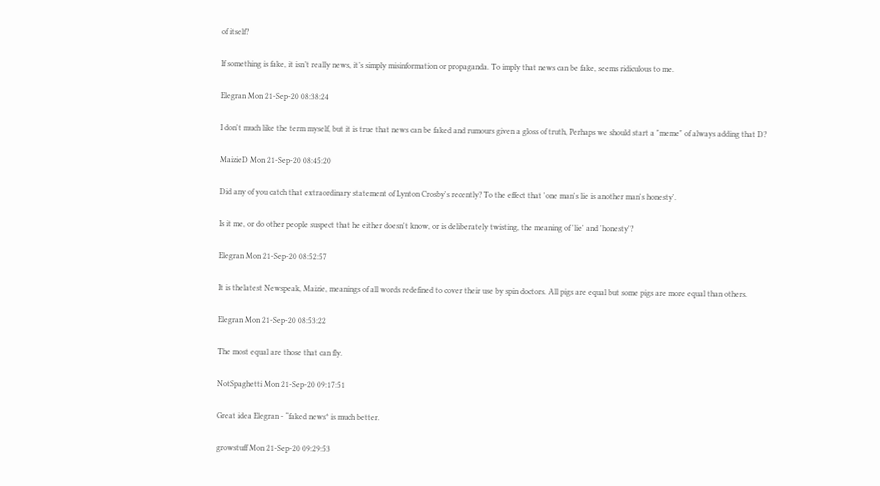of itself?

If something is fake, it isn’t really news, it’s simply misinformation or propaganda. To imply that news can be fake, seems ridiculous to me.

Elegran Mon 21-Sep-20 08:38:24

I don't much like the term myself, but it is true that news can be faked and rumours given a gloss of truth, Perhaps we should start a "meme" of always adding that D?

MaizieD Mon 21-Sep-20 08:45:20

Did any of you catch that extraordinary statement of Lynton Crosby's recently? To the effect that 'one man's lie is another man's honesty'.

Is it me, or do other people suspect that he either doesn't know, or is deliberately twisting, the meaning of 'lie' and 'honesty'?

Elegran Mon 21-Sep-20 08:52:57

It is thelatest Newspeak, Maizie, meanings of all words redefined to cover their use by spin doctors. All pigs are equal but some pigs are more equal than others.

Elegran Mon 21-Sep-20 08:53:22

The most equal are those that can fly.

NotSpaghetti Mon 21-Sep-20 09:17:51

Great idea Elegran - “faked news* is much better.

growstuff Mon 21-Sep-20 09:29:53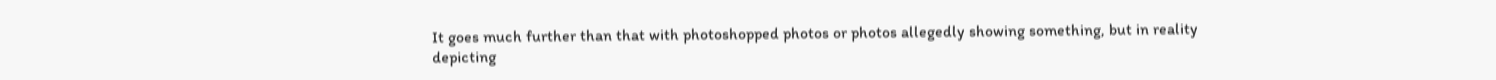It goes much further than that with photoshopped photos or photos allegedly showing something, but in reality depicting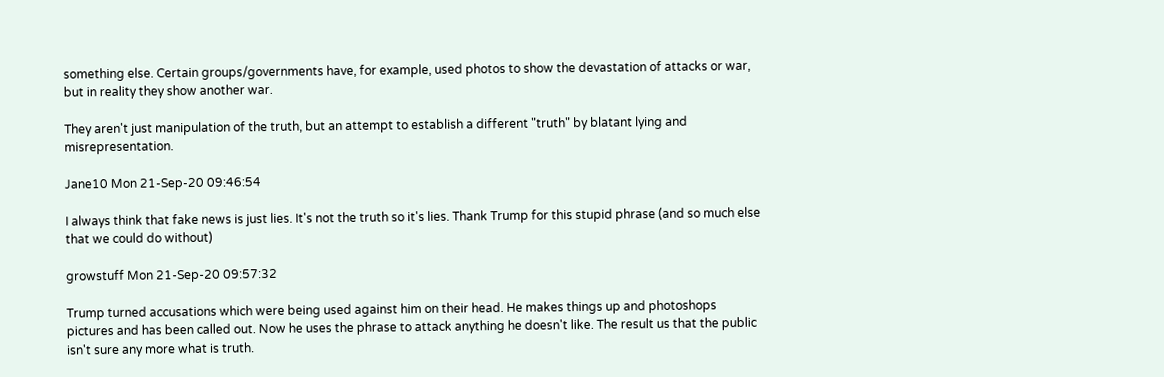something else. Certain groups/governments have, for example, used photos to show the devastation of attacks or war, but in reality they show another war.

They aren't just manipulation of the truth, but an attempt to establish a different "truth" by blatant lying and misrepresentation.

Jane10 Mon 21-Sep-20 09:46:54

I always think that fake news is just lies. It's not the truth so it's lies. Thank Trump for this stupid phrase (and so much else that we could do without)

growstuff Mon 21-Sep-20 09:57:32

Trump turned accusations which were being used against him on their head. He makes things up and photoshops pictures and has been called out. Now he uses the phrase to attack anything he doesn't like. The result us that the public isn't sure any more what is truth.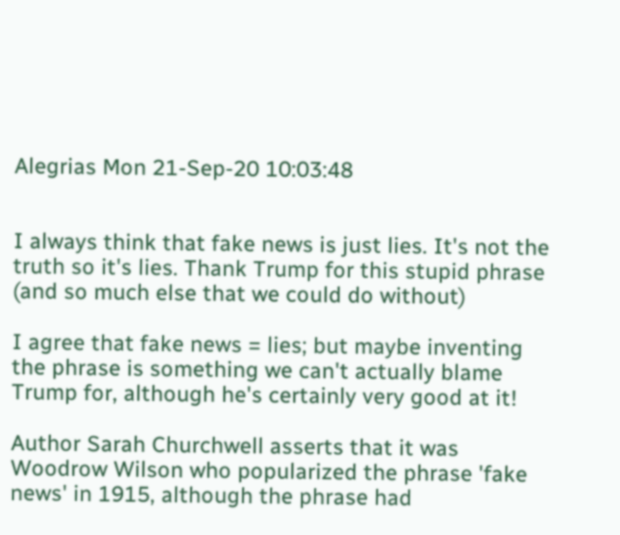Alegrias Mon 21-Sep-20 10:03:48


I always think that fake news is just lies. It's not the truth so it's lies. Thank Trump for this stupid phrase (and so much else that we could do without)

I agree that fake news = lies; but maybe inventing the phrase is something we can't actually blame Trump for, although he's certainly very good at it!

Author Sarah Churchwell asserts that it was Woodrow Wilson who popularized the phrase 'fake news' in 1915, although the phrase had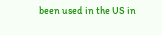been used in the US in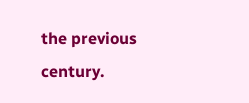the previous century.